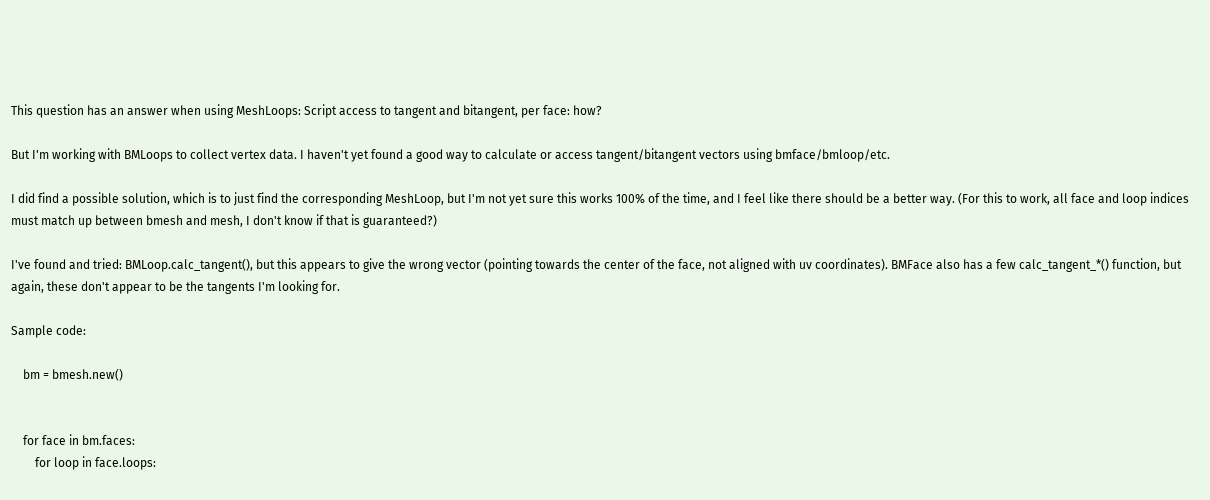This question has an answer when using MeshLoops: Script access to tangent and bitangent, per face: how?

But I'm working with BMLoops to collect vertex data. I haven't yet found a good way to calculate or access tangent/bitangent vectors using bmface/bmloop/etc.

I did find a possible solution, which is to just find the corresponding MeshLoop, but I'm not yet sure this works 100% of the time, and I feel like there should be a better way. (For this to work, all face and loop indices must match up between bmesh and mesh, I don't know if that is guaranteed?)

I've found and tried: BMLoop.calc_tangent(), but this appears to give the wrong vector (pointing towards the center of the face, not aligned with uv coordinates). BMFace also has a few calc_tangent_*() function, but again, these don't appear to be the tangents I'm looking for.

Sample code:

    bm = bmesh.new()


    for face in bm.faces:
        for loop in face.loops: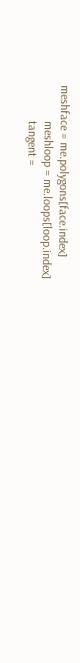meshface = me.polygons[face.index]
            meshloop = me.loops[loop.index]
            tangent =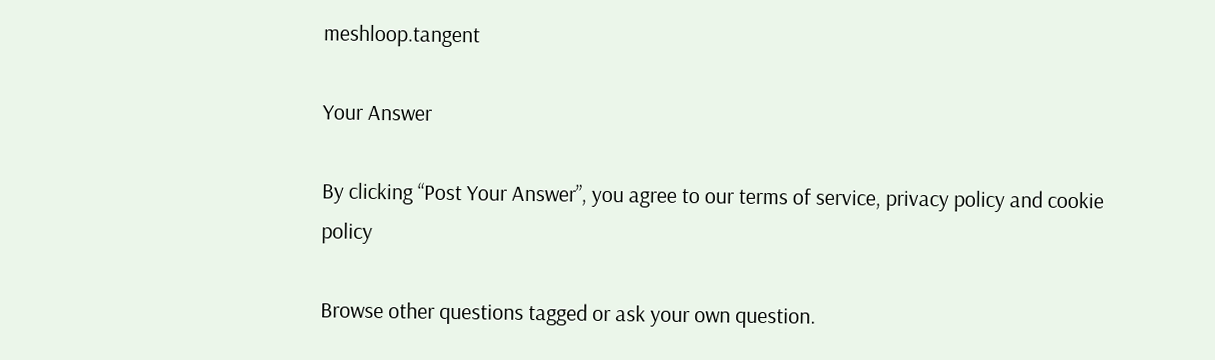meshloop.tangent

Your Answer

By clicking “Post Your Answer”, you agree to our terms of service, privacy policy and cookie policy

Browse other questions tagged or ask your own question.